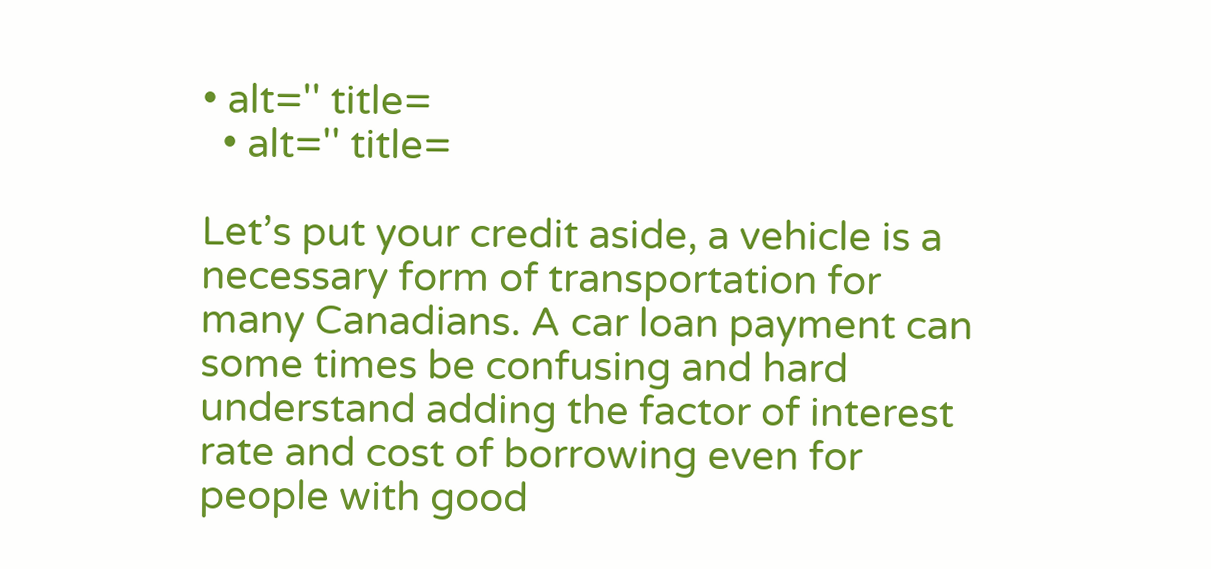• alt='' title=
  • alt='' title=

Let’s put your credit aside, a vehicle is a necessary form of transportation for many Canadians. A car loan payment can some times be confusing and hard understand adding the factor of interest rate and cost of borrowing even for people with good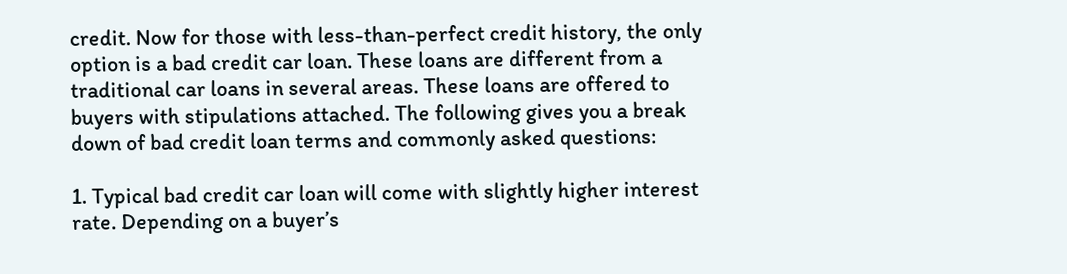credit. Now for those with less-than-perfect credit history, the only option is a bad credit car loan. These loans are different from a traditional car loans in several areas. These loans are offered to buyers with stipulations attached. The following gives you a break down of bad credit loan terms and commonly asked questions:

1. Typical bad credit car loan will come with slightly higher interest rate. Depending on a buyer’s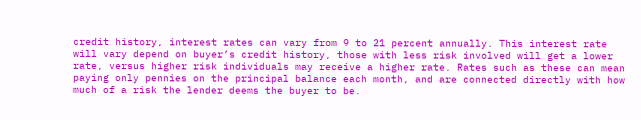credit history, interest rates can vary from 9 to 21 percent annually. This interest rate will vary depend on buyer’s credit history, those with less risk involved will get a lower rate, versus higher risk individuals may receive a higher rate. Rates such as these can mean paying only pennies on the principal balance each month, and are connected directly with how much of a risk the lender deems the buyer to be.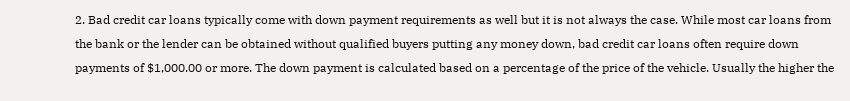2. Bad credit car loans typically come with down payment requirements as well but it is not always the case. While most car loans from the bank or the lender can be obtained without qualified buyers putting any money down, bad credit car loans often require down payments of $1,000.00 or more. The down payment is calculated based on a percentage of the price of the vehicle. Usually the higher the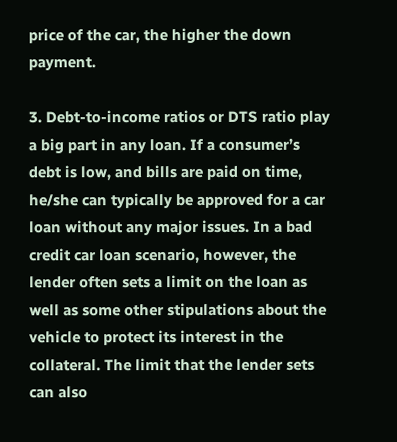price of the car, the higher the down payment.

3. Debt-to-income ratios or DTS ratio play a big part in any loan. If a consumer’s debt is low, and bills are paid on time, he/she can typically be approved for a car loan without any major issues. In a bad credit car loan scenario, however, the lender often sets a limit on the loan as well as some other stipulations about the vehicle to protect its interest in the collateral. The limit that the lender sets can also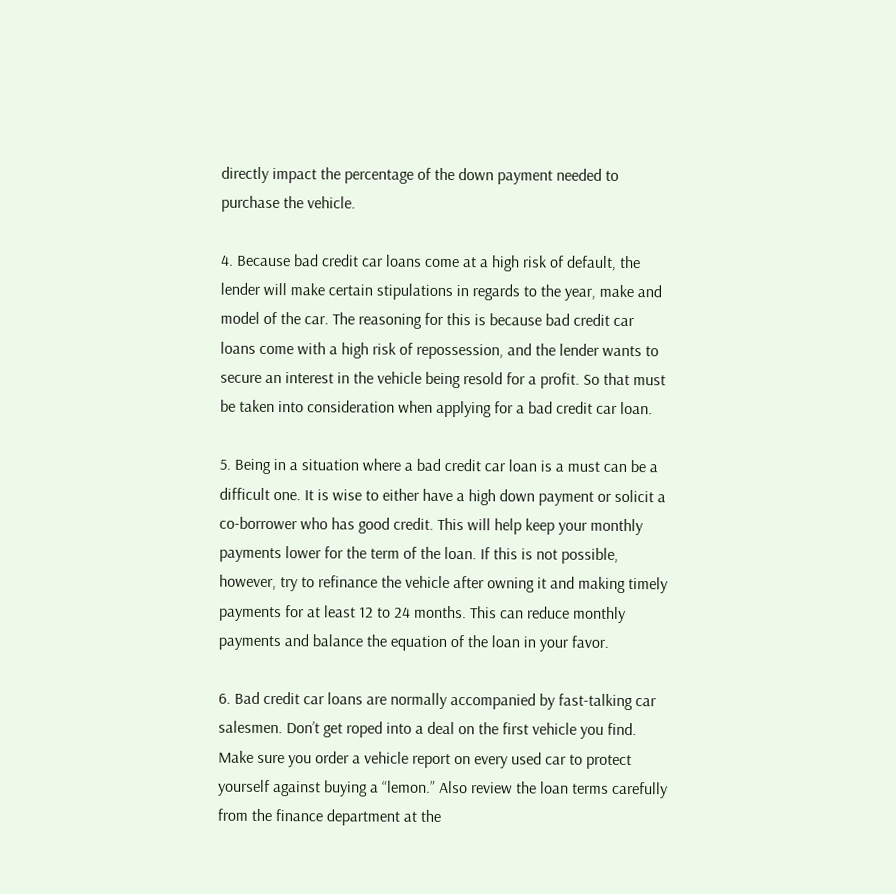directly impact the percentage of the down payment needed to purchase the vehicle.

4. Because bad credit car loans come at a high risk of default, the lender will make certain stipulations in regards to the year, make and model of the car. The reasoning for this is because bad credit car loans come with a high risk of repossession, and the lender wants to secure an interest in the vehicle being resold for a profit. So that must be taken into consideration when applying for a bad credit car loan.

5. Being in a situation where a bad credit car loan is a must can be a difficult one. It is wise to either have a high down payment or solicit a co-borrower who has good credit. This will help keep your monthly payments lower for the term of the loan. If this is not possible, however, try to refinance the vehicle after owning it and making timely payments for at least 12 to 24 months. This can reduce monthly payments and balance the equation of the loan in your favor.

6. Bad credit car loans are normally accompanied by fast-talking car salesmen. Don’t get roped into a deal on the first vehicle you find. Make sure you order a vehicle report on every used car to protect yourself against buying a “lemon.” Also review the loan terms carefully from the finance department at the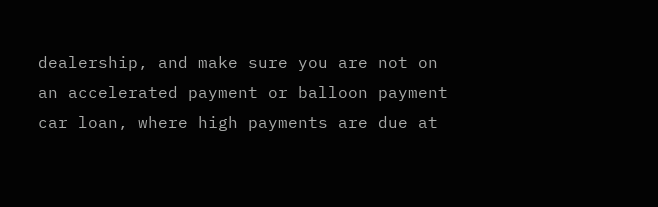dealership, and make sure you are not on an accelerated payment or balloon payment car loan, where high payments are due at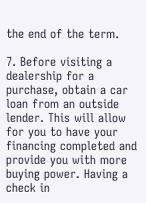the end of the term.

7. Before visiting a dealership for a purchase, obtain a car loan from an outside lender. This will allow for you to have your financing completed and provide you with more buying power. Having a check in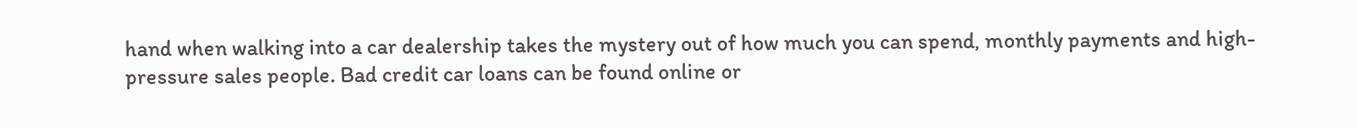hand when walking into a car dealership takes the mystery out of how much you can spend, monthly payments and high-pressure sales people. Bad credit car loans can be found online or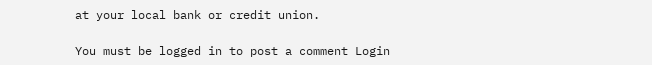at your local bank or credit union.

You must be logged in to post a comment Login